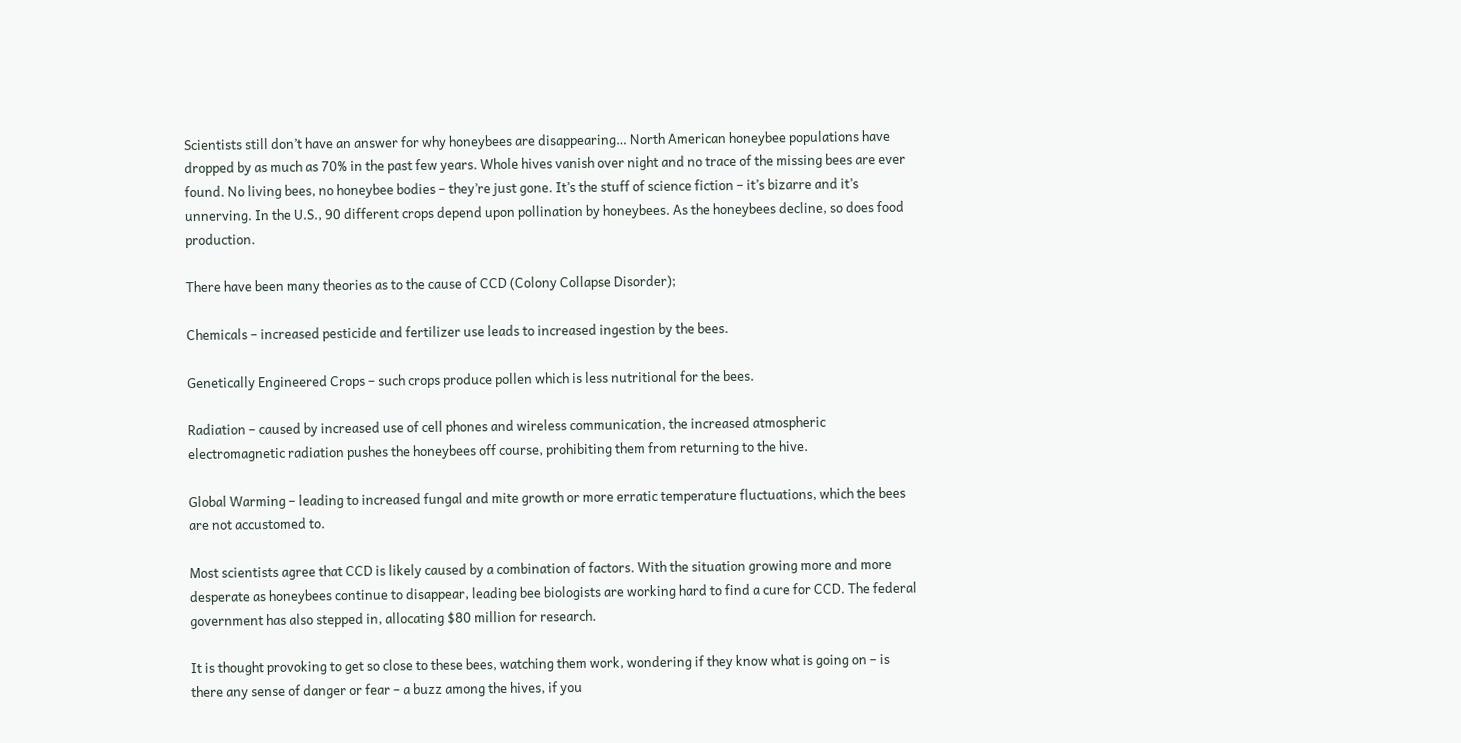Scientists still don’t have an answer for why honeybees are disappearing… North American honeybee populations have dropped by as much as 70% in the past few years. Whole hives vanish over night and no trace of the missing bees are ever found. No living bees, no honeybee bodies – they’re just gone. It’s the stuff of science fiction – it’s bizarre and it’s unnerving. In the U.S., 90 different crops depend upon pollination by honeybees. As the honeybees decline, so does food production.

There have been many theories as to the cause of CCD (Colony Collapse Disorder);

Chemicals – increased pesticide and fertilizer use leads to increased ingestion by the bees.

Genetically Engineered Crops – such crops produce pollen which is less nutritional for the bees.

Radiation – caused by increased use of cell phones and wireless communication, the increased atmospheric electromagnetic radiation pushes the honeybees off course, prohibiting them from returning to the hive.

Global Warming – leading to increased fungal and mite growth or more erratic temperature fluctuations, which the bees are not accustomed to.

Most scientists agree that CCD is likely caused by a combination of factors. With the situation growing more and more desperate as honeybees continue to disappear, leading bee biologists are working hard to find a cure for CCD. The federal government has also stepped in, allocating $80 million for research.

It is thought provoking to get so close to these bees, watching them work, wondering if they know what is going on – is there any sense of danger or fear – a buzz among the hives, if you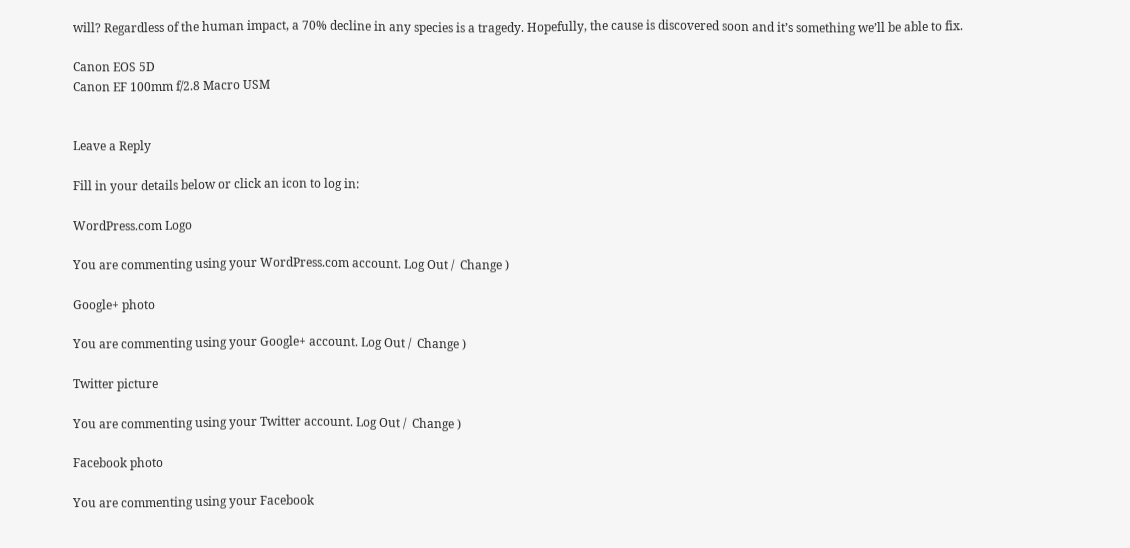will? Regardless of the human impact, a 70% decline in any species is a tragedy. Hopefully, the cause is discovered soon and it’s something we’ll be able to fix.

Canon EOS 5D
Canon EF 100mm f/2.8 Macro USM


Leave a Reply

Fill in your details below or click an icon to log in:

WordPress.com Logo

You are commenting using your WordPress.com account. Log Out /  Change )

Google+ photo

You are commenting using your Google+ account. Log Out /  Change )

Twitter picture

You are commenting using your Twitter account. Log Out /  Change )

Facebook photo

You are commenting using your Facebook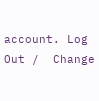account. Log Out /  Change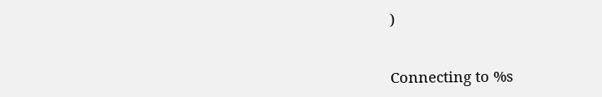)


Connecting to %s